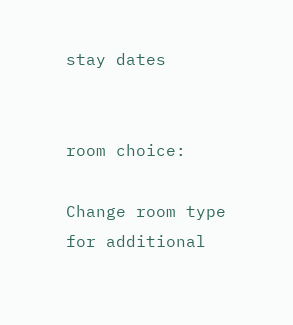stay dates


room choice:

Change room type for additional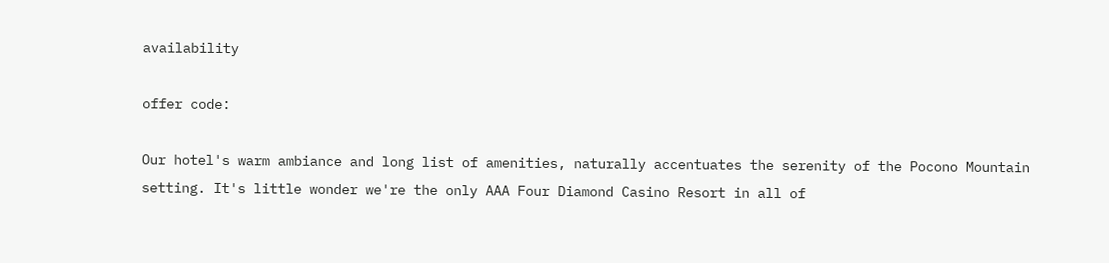availability

offer code:

Our hotel's warm ambiance and long list of amenities, naturally accentuates the serenity of the Pocono Mountain setting. It's little wonder we're the only AAA Four Diamond Casino Resort in all of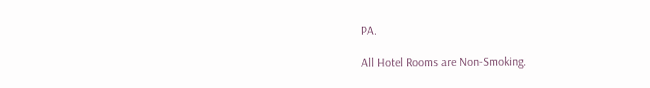PA.

All Hotel Rooms are Non-Smoking.